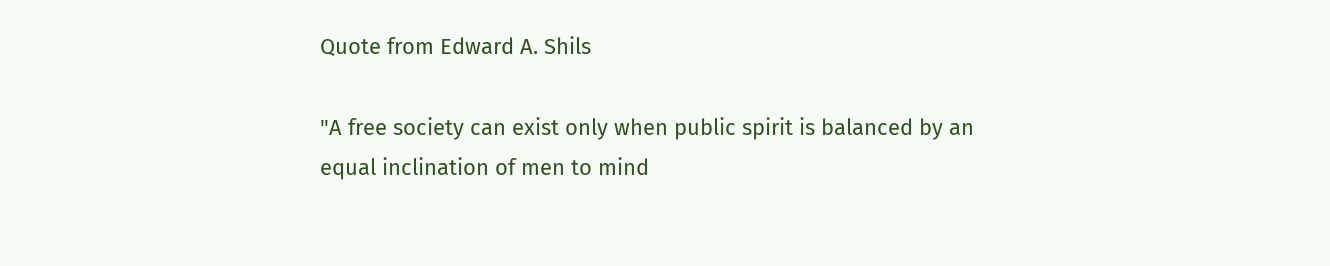Quote from Edward A. Shils

"A free society can exist only when public spirit is balanced by an equal inclination of men to mind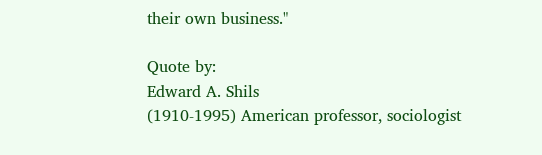their own business."

Quote by:
Edward A. Shils
(1910-1995) American professor, sociologist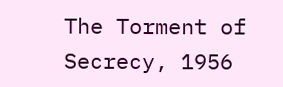The Torment of Secrecy, 1956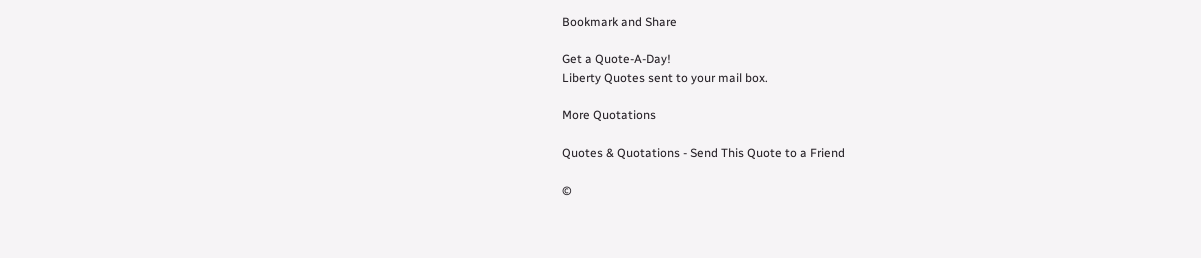Bookmark and Share

Get a Quote-A-Day!
Liberty Quotes sent to your mail box.

More Quotations

Quotes & Quotations - Send This Quote to a Friend

©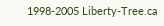1998-2005 Liberty-Tree.ca